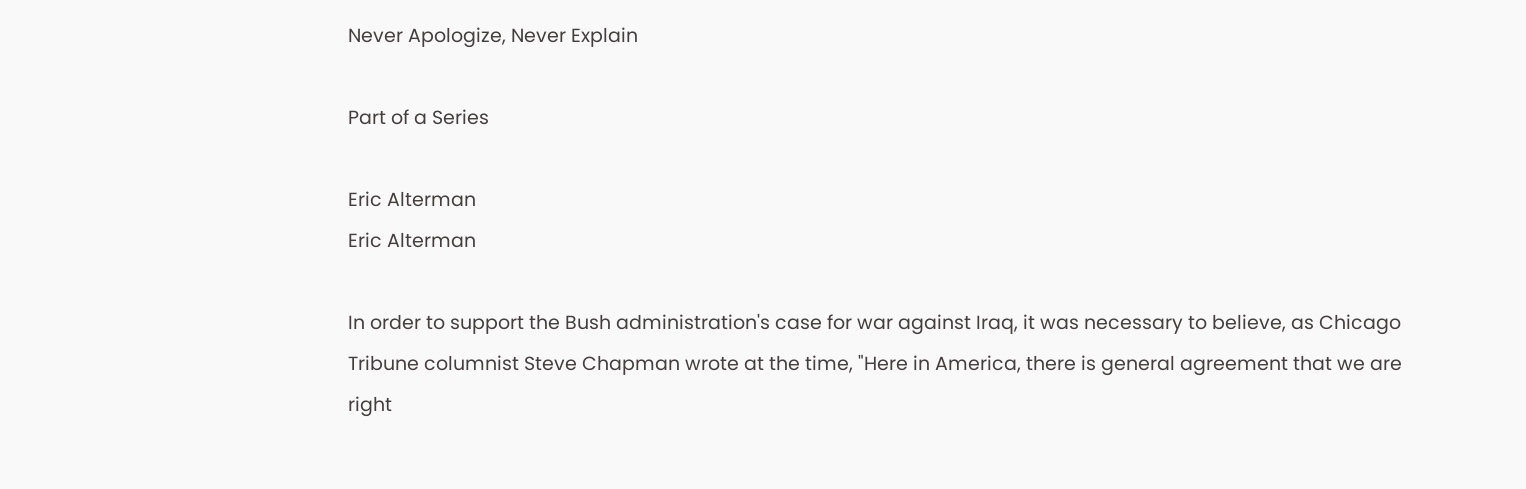Never Apologize, Never Explain

Part of a Series

Eric Alterman
Eric Alterman

In order to support the Bush administration's case for war against Iraq, it was necessary to believe, as Chicago Tribune columnist Steve Chapman wrote at the time, "Here in America, there is general agreement that we are right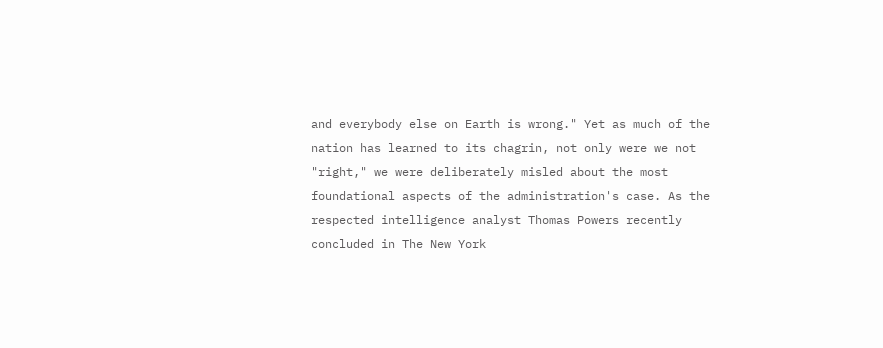and everybody else on Earth is wrong." Yet as much of the nation has learned to its chagrin, not only were we not "right," we were deliberately misled about the most foundational aspects of the administration's case. As the respected intelligence analyst Thomas Powers recently concluded in The New York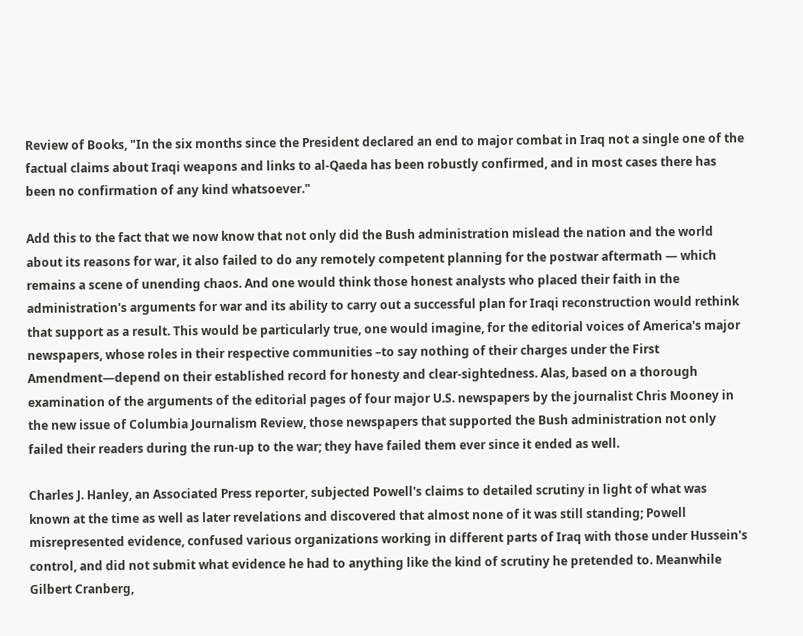Review of Books, "In the six months since the President declared an end to major combat in Iraq not a single one of the factual claims about Iraqi weapons and links to al-Qaeda has been robustly confirmed, and in most cases there has been no confirmation of any kind whatsoever."

Add this to the fact that we now know that not only did the Bush administration mislead the nation and the world about its reasons for war, it also failed to do any remotely competent planning for the postwar aftermath — which remains a scene of unending chaos. And one would think those honest analysts who placed their faith in the administration's arguments for war and its ability to carry out a successful plan for Iraqi reconstruction would rethink that support as a result. This would be particularly true, one would imagine, for the editorial voices of America's major newspapers, whose roles in their respective communities –to say nothing of their charges under the First Amendment—depend on their established record for honesty and clear-sightedness. Alas, based on a thorough examination of the arguments of the editorial pages of four major U.S. newspapers by the journalist Chris Mooney in the new issue of Columbia Journalism Review, those newspapers that supported the Bush administration not only failed their readers during the run-up to the war; they have failed them ever since it ended as well.

Charles J. Hanley, an Associated Press reporter, subjected Powell's claims to detailed scrutiny in light of what was known at the time as well as later revelations and discovered that almost none of it was still standing; Powell misrepresented evidence, confused various organizations working in different parts of Iraq with those under Hussein's control, and did not submit what evidence he had to anything like the kind of scrutiny he pretended to. Meanwhile Gilbert Cranberg,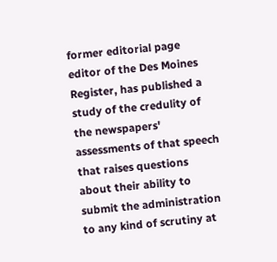former editorial page editor of the Des Moines Register, has published a study of the credulity of the newspapers' assessments of that speech that raises questions about their ability to submit the administration to any kind of scrutiny at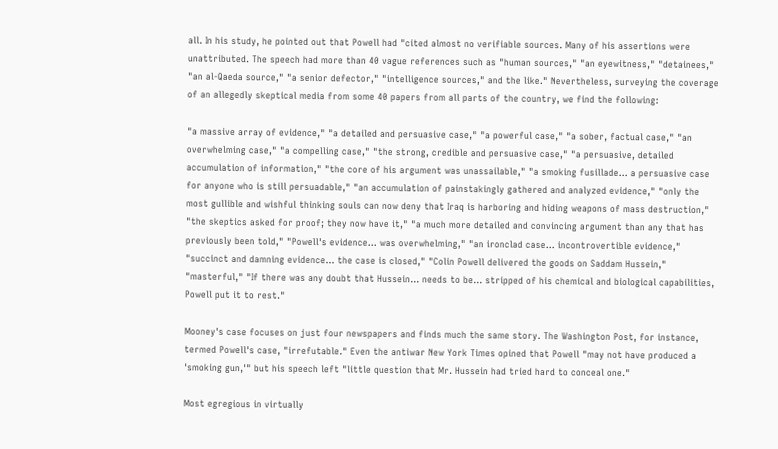all. In his study, he pointed out that Powell had "cited almost no verifiable sources. Many of his assertions were unattributed. The speech had more than 40 vague references such as "human sources," "an eyewitness," "detainees," "an al-Qaeda source," "a senior defector," "intelligence sources," and the like." Nevertheless, surveying the coverage of an allegedly skeptical media from some 40 papers from all parts of the country, we find the following:

"a massive array of evidence," "a detailed and persuasive case," "a powerful case," "a sober, factual case," "an overwhelming case," "a compelling case," "the strong, credible and persuasive case," "a persuasive, detailed accumulation of information," "the core of his argument was unassailable," "a smoking fusillade… a persuasive case for anyone who is still persuadable," "an accumulation of painstakingly gathered and analyzed evidence," "only the most gullible and wishful thinking souls can now deny that Iraq is harboring and hiding weapons of mass destruction," "the skeptics asked for proof; they now have it," "a much more detailed and convincing argument than any that has previously been told," "Powell's evidence… was overwhelming," "an ironclad case… incontrovertible evidence," "succinct and damning evidence… the case is closed," "Colin Powell delivered the goods on Saddam Hussein," "masterful," "If there was any doubt that Hussein… needs to be… stripped of his chemical and biological capabilities, Powell put it to rest."

Mooney's case focuses on just four newspapers and finds much the same story. The Washington Post, for instance, termed Powell's case, "irrefutable." Even the antiwar New York Times opined that Powell "may not have produced a 'smoking gun,'" but his speech left "little question that Mr. Hussein had tried hard to conceal one."

Most egregious in virtually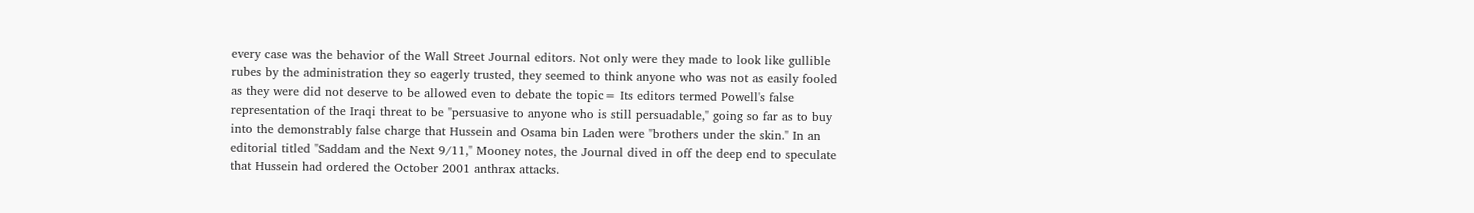every case was the behavior of the Wall Street Journal editors. Not only were they made to look like gullible rubes by the administration they so eagerly trusted, they seemed to think anyone who was not as easily fooled as they were did not deserve to be allowed even to debate the topic= Its editors termed Powell's false representation of the Iraqi threat to be "persuasive to anyone who is still persuadable," going so far as to buy into the demonstrably false charge that Hussein and Osama bin Laden were "brothers under the skin." In an editorial titled "Saddam and the Next 9/11," Mooney notes, the Journal dived in off the deep end to speculate that Hussein had ordered the October 2001 anthrax attacks.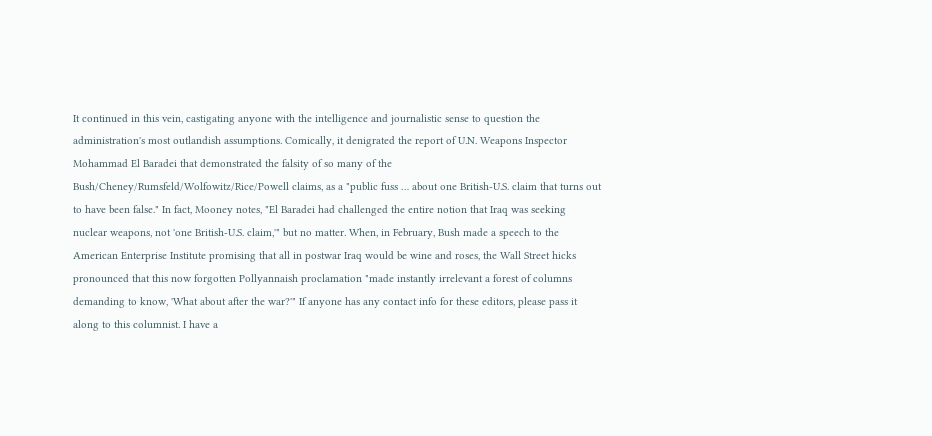It continued in this vein, castigating anyone with the intelligence and journalistic sense to question the administration's most outlandish assumptions. Comically, it denigrated the report of U.N. Weapons Inspector Mohammad El Baradei that demonstrated the falsity of so many of the Bush/Cheney/Rumsfeld/Wolfowitz/Rice/Powell claims, as a "public fuss … about one British-U.S. claim that turns out to have been false." In fact, Mooney notes, "El Baradei had challenged the entire notion that Iraq was seeking nuclear weapons, not 'one British-U.S. claim,'" but no matter. When, in February, Bush made a speech to the American Enterprise Institute promising that all in postwar Iraq would be wine and roses, the Wall Street hicks pronounced that this now forgotten Pollyannaish proclamation "made instantly irrelevant a forest of columns demanding to know, 'What about after the war?'" If anyone has any contact info for these editors, please pass it along to this columnist. I have a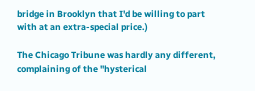bridge in Brooklyn that I'd be willing to part with at an extra-special price.)

The Chicago Tribune was hardly any different, complaining of the "hysterical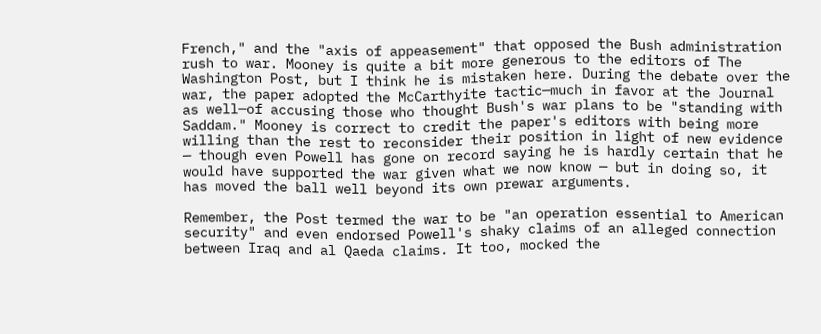French," and the "axis of appeasement" that opposed the Bush administration rush to war. Mooney is quite a bit more generous to the editors of The Washington Post, but I think he is mistaken here. During the debate over the war, the paper adopted the McCarthyite tactic—much in favor at the Journal as well—of accusing those who thought Bush's war plans to be "standing with Saddam." Mooney is correct to credit the paper's editors with being more willing than the rest to reconsider their position in light of new evidence — though even Powell has gone on record saying he is hardly certain that he would have supported the war given what we now know — but in doing so, it has moved the ball well beyond its own prewar arguments.

Remember, the Post termed the war to be "an operation essential to American security" and even endorsed Powell's shaky claims of an alleged connection between Iraq and al Qaeda claims. It too, mocked the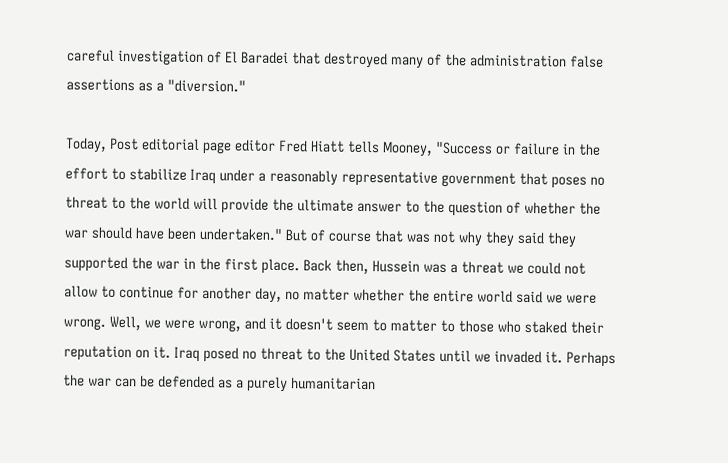careful investigation of El Baradei that destroyed many of the administration false assertions as a "diversion."

Today, Post editorial page editor Fred Hiatt tells Mooney, "Success or failure in the effort to stabilize Iraq under a reasonably representative government that poses no threat to the world will provide the ultimate answer to the question of whether the war should have been undertaken." But of course that was not why they said they supported the war in the first place. Back then, Hussein was a threat we could not allow to continue for another day, no matter whether the entire world said we were wrong. Well, we were wrong, and it doesn't seem to matter to those who staked their reputation on it. Iraq posed no threat to the United States until we invaded it. Perhaps the war can be defended as a purely humanitarian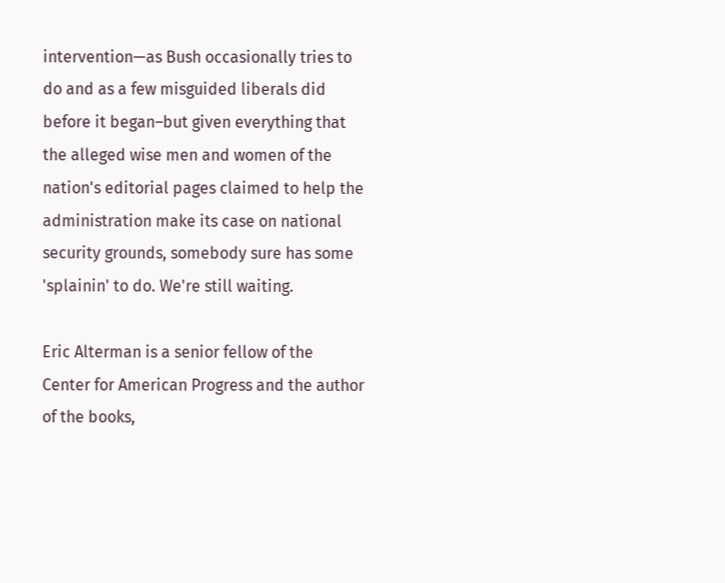intervention—as Bush occasionally tries to do and as a few misguided liberals did before it began–but given everything that the alleged wise men and women of the nation's editorial pages claimed to help the administration make its case on national security grounds, somebody sure has some 'splainin' to do. We're still waiting.

Eric Alterman is a senior fellow of the Center for American Progress and the author of the books,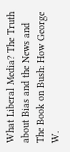What Liberal Media? The Truth about Bias and the News and The Book on Bush: How George W.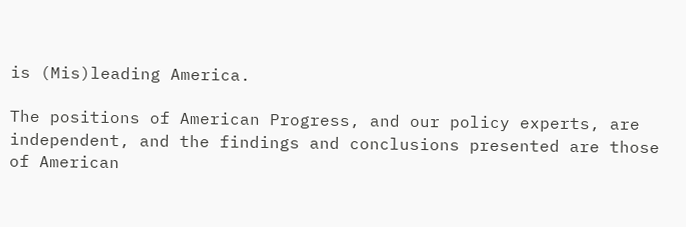is (Mis)leading America.

The positions of American Progress, and our policy experts, are independent, and the findings and conclusions presented are those of American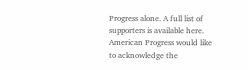Progress alone. A full list of supporters is available here. American Progress would like to acknowledge the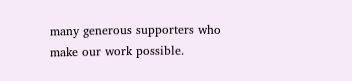many generous supporters who make our work possible.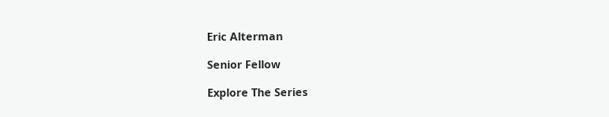Eric Alterman

Senior Fellow

Explore The Series